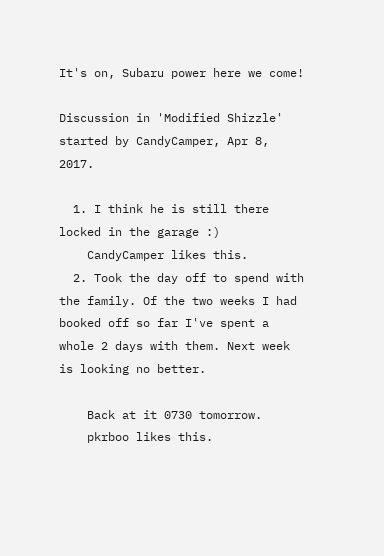It's on, Subaru power here we come!

Discussion in 'Modified Shizzle' started by CandyCamper, Apr 8, 2017.

  1. I think he is still there locked in the garage :)
    CandyCamper likes this.
  2. Took the day off to spend with the family. Of the two weeks I had booked off so far I've spent a whole 2 days with them. Next week is looking no better.

    Back at it 0730 tomorrow.
    pkrboo likes this.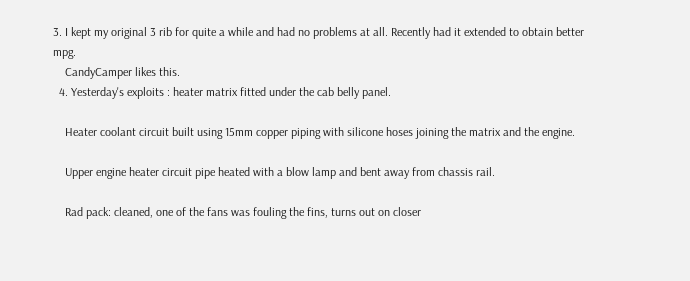3. I kept my original 3 rib for quite a while and had no problems at all. Recently had it extended to obtain better mpg.
    CandyCamper likes this.
  4. Yesterday's exploits : heater matrix fitted under the cab belly panel.

    Heater coolant circuit built using 15mm copper piping with silicone hoses joining the matrix and the engine.

    Upper engine heater circuit pipe heated with a blow lamp and bent away from chassis rail.

    Rad pack: cleaned, one of the fans was fouling the fins, turns out on closer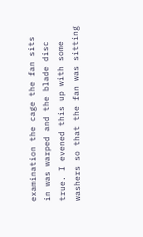examination the cage the fan sits in was warped and the blade disc true. I evened this up with some washers so that the fan was sitting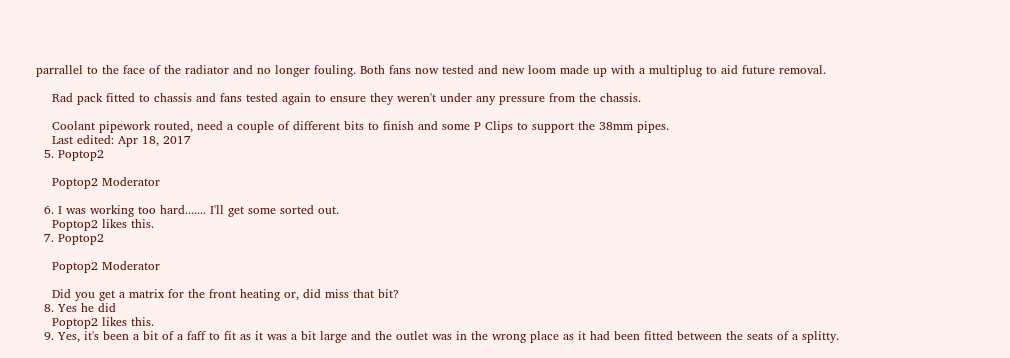parrallel to the face of the radiator and no longer fouling. Both fans now tested and new loom made up with a multiplug to aid future removal.

    Rad pack fitted to chassis and fans tested again to ensure they weren't under any pressure from the chassis.

    Coolant pipework routed, need a couple of different bits to finish and some P Clips to support the 38mm pipes.
    Last edited: Apr 18, 2017
  5. Poptop2

    Poptop2 Moderator

  6. I was working too hard....... I'll get some sorted out.
    Poptop2 likes this.
  7. Poptop2

    Poptop2 Moderator

    Did you get a matrix for the front heating or, did miss that bit?
  8. Yes he did
    Poptop2 likes this.
  9. Yes, it's been a bit of a faff to fit as it was a bit large and the outlet was in the wrong place as it had been fitted between the seats of a splitty.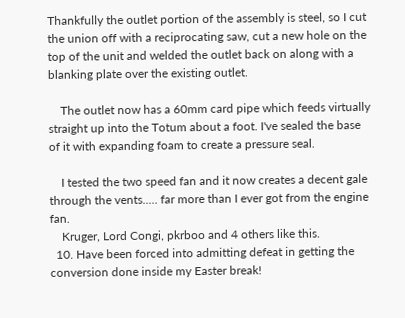Thankfully the outlet portion of the assembly is steel, so I cut the union off with a reciprocating saw, cut a new hole on the top of the unit and welded the outlet back on along with a blanking plate over the existing outlet.

    The outlet now has a 60mm card pipe which feeds virtually straight up into the Totum about a foot. I've sealed the base of it with expanding foam to create a pressure seal.

    I tested the two speed fan and it now creates a decent gale through the vents..... far more than I ever got from the engine fan.
    Kruger, Lord Congi, pkrboo and 4 others like this.
  10. Have been forced into admitting defeat in getting the conversion done inside my Easter break!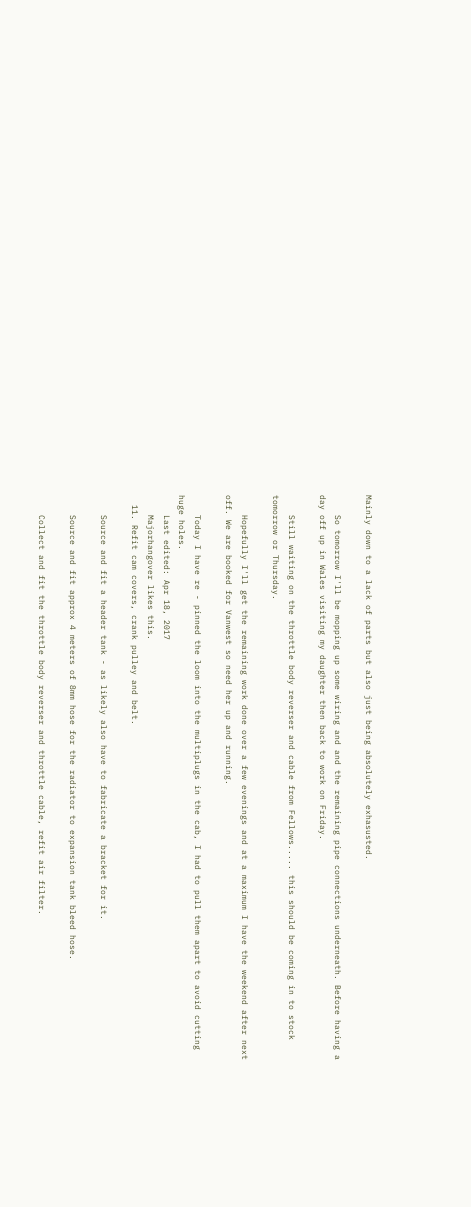Mainly down to a lack of parts but also just being absolutely exhasusted.

    So tomorrow I'll be mopping up some wiring and and the remaining pipe connections underneath. Before having a day off up in Wales visiting my daughter then back to work on Friday.

    Still waiting on the throttle body reverser and cable from Fellows..... this should be coming in to stock tomorrow or Thursday.

    Hopefully I'll get the remaining work done over a few evenings and at a maximum I have the weekend after next off. We are booked for Vanwest so need her up and running.

    Today I have re - pinned the loom into the multiplugs in the cab, I had to pull them apart to avoid cutting huge holes.
    Last edited: Apr 18, 2017
    Majorhangover likes this.
  11. Refit cam covers, crank pulley and belt.

    Source and fit a header tank - as likely also have to fabricate a bracket for it.

    Source and fit approx 4 meters of 8mm hose for the radiator to expansion tank bleed hose.

    Collect and fit the throttle body reverser and throttle cable, refit air filter.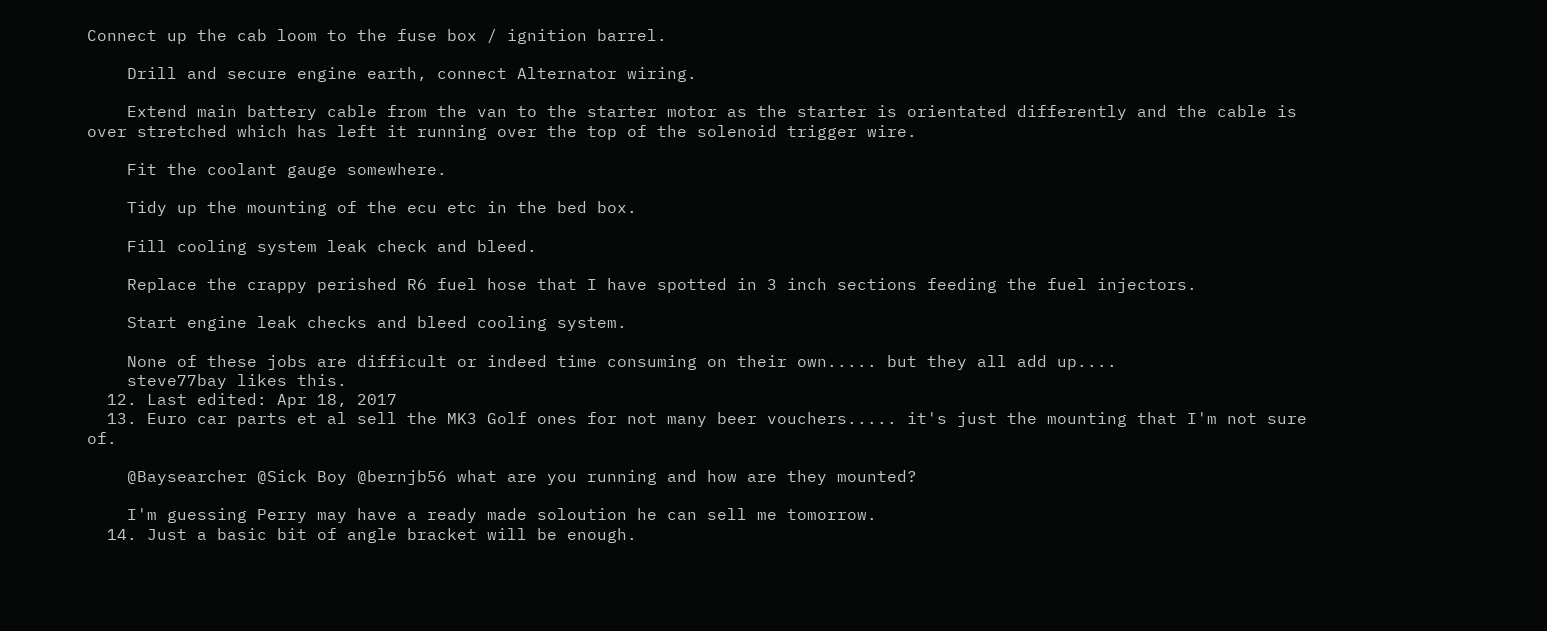Connect up the cab loom to the fuse box / ignition barrel.

    Drill and secure engine earth, connect Alternator wiring.

    Extend main battery cable from the van to the starter motor as the starter is orientated differently and the cable is over stretched which has left it running over the top of the solenoid trigger wire.

    Fit the coolant gauge somewhere.

    Tidy up the mounting of the ecu etc in the bed box.

    Fill cooling system leak check and bleed.

    Replace the crappy perished R6 fuel hose that I have spotted in 3 inch sections feeding the fuel injectors.

    Start engine leak checks and bleed cooling system.

    None of these jobs are difficult or indeed time consuming on their own..... but they all add up....
    steve77bay likes this.
  12. Last edited: Apr 18, 2017
  13. Euro car parts et al sell the MK3 Golf ones for not many beer vouchers..... it's just the mounting that I'm not sure of.

    @Baysearcher @Sick Boy @bernjb56 what are you running and how are they mounted?

    I'm guessing Perry may have a ready made soloution he can sell me tomorrow.
  14. Just a basic bit of angle bracket will be enough.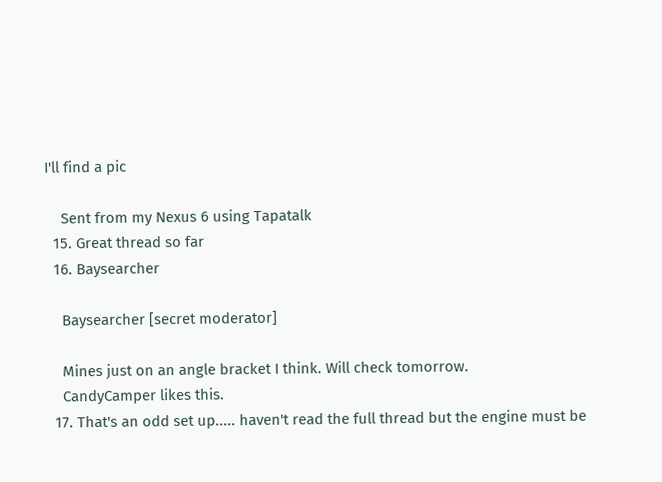I'll find a pic

    Sent from my Nexus 6 using Tapatalk
  15. Great thread so far
  16. Baysearcher

    Baysearcher [secret moderator]

    Mines just on an angle bracket I think. Will check tomorrow.
    CandyCamper likes this.
  17. That's an odd set up..... haven't read the full thread but the engine must be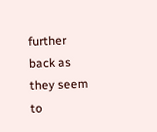further back as they seem to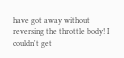have got away without reversing the throttle body! I couldn't get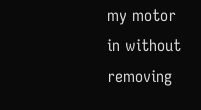my motor in without removing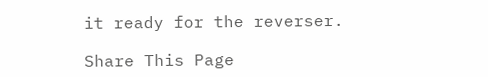it ready for the reverser.

Share This Page